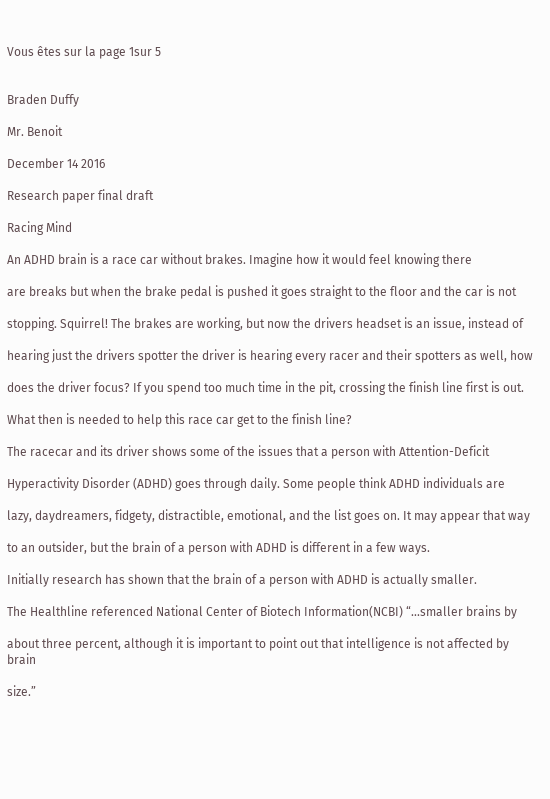Vous êtes sur la page 1sur 5


Braden Duffy

Mr. Benoit

December 14 2016

Research paper final draft

Racing Mind

An ADHD brain is a race car without brakes. Imagine how it would feel knowing there

are breaks but when the brake pedal is pushed it goes straight to the floor and the car is not

stopping. Squirrel! The brakes are working, but now the drivers headset is an issue, instead of

hearing just the drivers spotter the driver is hearing every racer and their spotters as well, how

does the driver focus? If you spend too much time in the pit, crossing the finish line first is out.

What then is needed to help this race car get to the finish line?

The racecar and its driver shows some of the issues that a person with Attention-Deficit

Hyperactivity Disorder (ADHD) goes through daily. Some people think ADHD individuals are

lazy, daydreamers, fidgety, distractible, emotional, and the list goes on. It may appear that way

to an outsider, but the brain of a person with ADHD is different in a few ways.

Initially research has shown that the brain of a person with ADHD is actually smaller.

The Healthline referenced National Center of Biotech Information(NCBI) “...smaller brains by

about three percent, although it is important to point out that intelligence is not affected by brain

size.”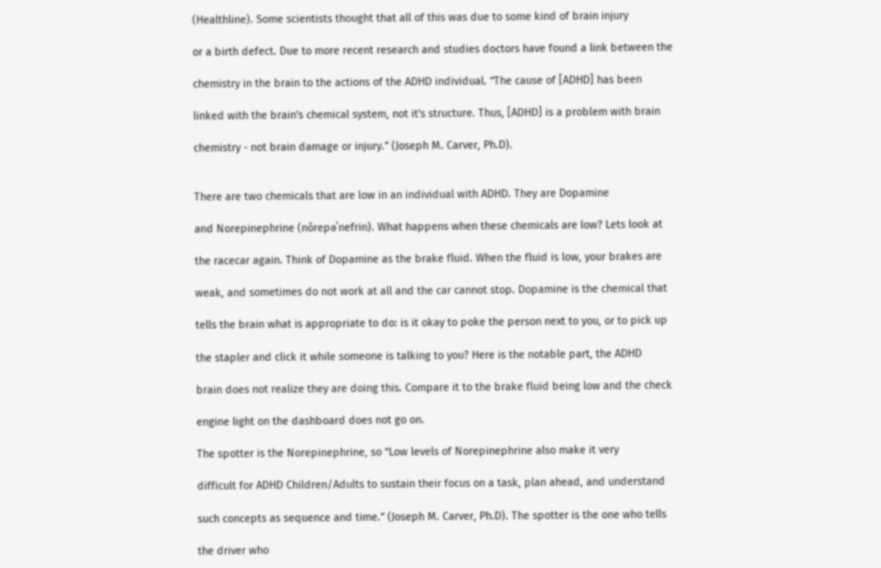(Healthline). Some scientists thought that all of this was due to some kind of brain injury

or a birth defect. Due to more recent research and studies doctors have found a link between the

chemistry in the brain to the actions of the ADHD individual. “The cause of [ADHD] has been

linked with the brain's chemical system, not it's structure. Thus, [ADHD] is a problem with brain

chemistry - not brain damage or injury.” (Joseph M. Carver, Ph.D).


There are two chemicals that are low in an individual with ADHD. They are Dopamine

and Norepinephrine (nôrepəˈnefrin). What happens when these chemicals are low? Lets look at

the racecar again. Think of Dopamine as the brake fluid. When the fluid is low, your brakes are

weak, and sometimes do not work at all and the car cannot stop. Dopamine is the chemical that

tells the brain what is appropriate to do: is it okay to poke the person next to you, or to pick up

the stapler and click it while someone is talking to you? Here is the notable part, the ADHD

brain does not realize they are doing this. Compare it to the brake fluid being low and the check

engine light on the dashboard does not go on.

The spotter is the Norepinephrine, so “Low levels of Norepinephrine also make it very

difficult for ADHD Children/Adults to sustain their focus on a task, plan ahead, and understand

such concepts as sequence and time.” (Joseph M. Carver, Ph.D). The spotter is the one who tells

the driver who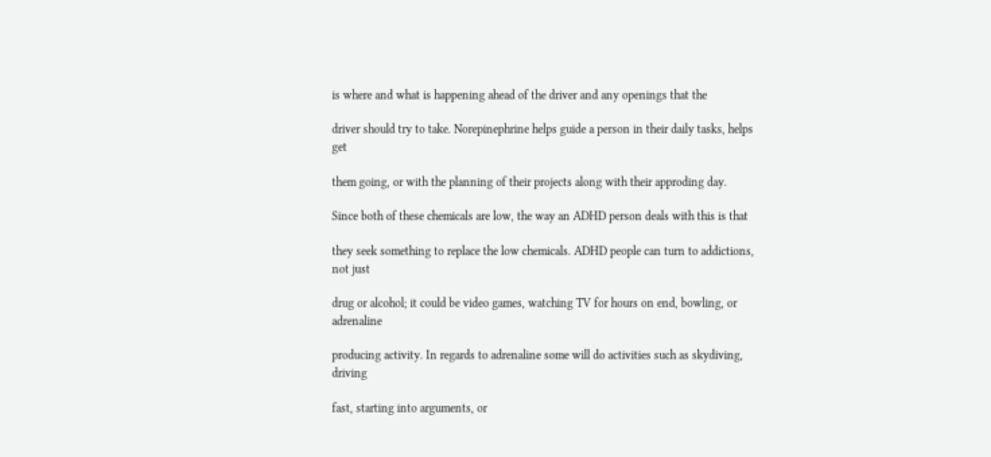is where and what is happening ahead of the driver and any openings that the

driver should try to take. Norepinephrine helps guide a person in their daily tasks, helps get

them going, or with the planning of their projects along with their approding day.

Since both of these chemicals are low, the way an ADHD person deals with this is that

they seek something to replace the low chemicals. ADHD people can turn to addictions, not just

drug or alcohol; it could be video games, watching TV for hours on end, bowling, or adrenaline

producing activity. In regards to adrenaline some will do activities such as skydiving, driving

fast, starting into arguments, or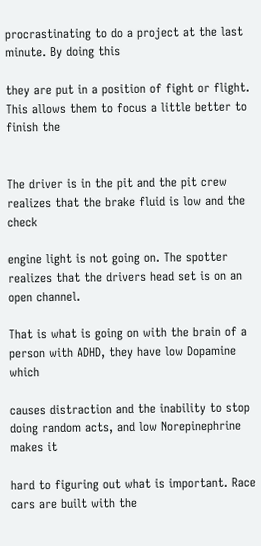procrastinating to do a project at the last minute. By doing this

they are put in a position of fight or flight. This allows them to focus a little better to finish the


The driver is in the pit and the pit crew realizes that the brake fluid is low and the check

engine light is not going on. The spotter realizes that the drivers head set is on an open channel.

That is what is going on with the brain of a person with ADHD, they have low Dopamine which

causes distraction and the inability to stop doing random acts, and low Norepinephrine makes it

hard to figuring out what is important. Race cars are built with the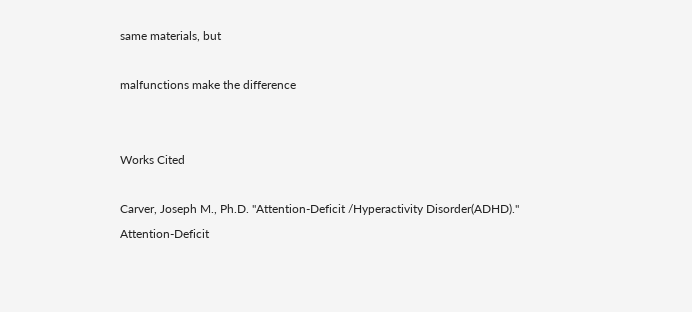same materials, but

malfunctions make the difference


Works Cited

Carver, Joseph M., Ph.D. "Attention-Deficit /Hyperactivity Disorder(ADHD)." Attention-Deficit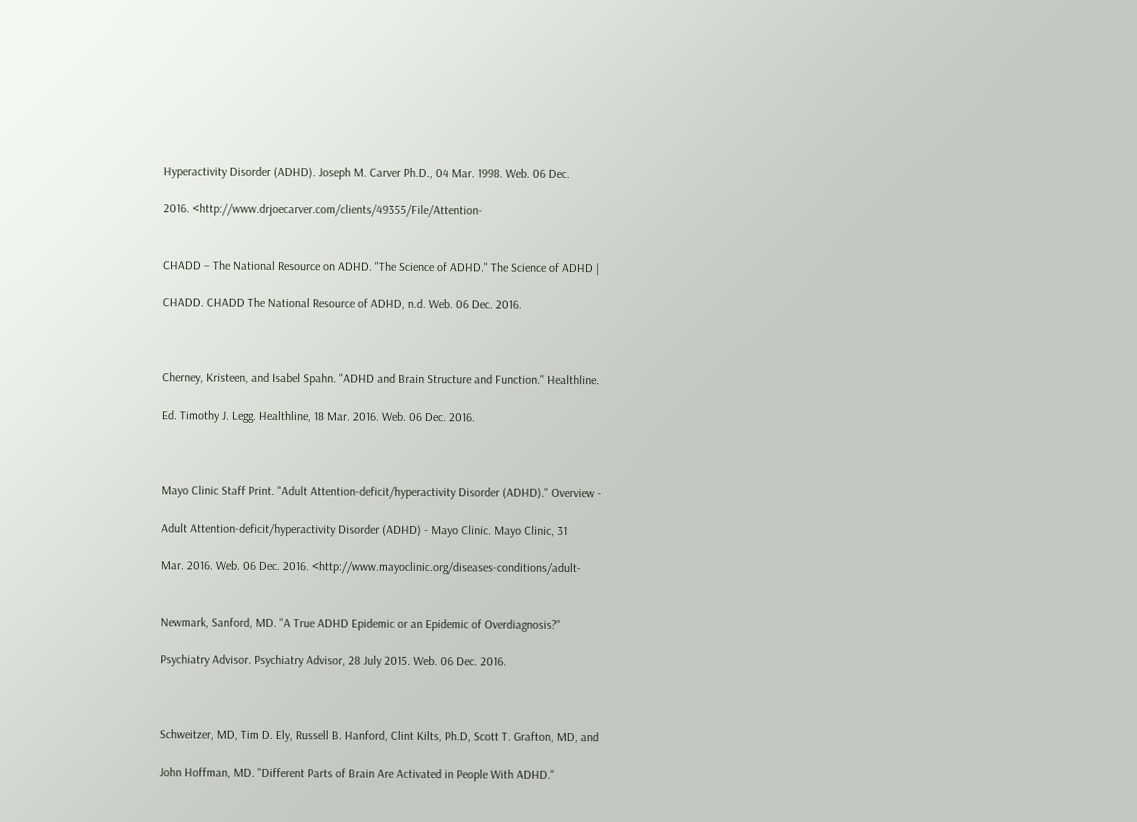Hyperactivity Disorder (ADHD). Joseph M. Carver Ph.D., 04 Mar. 1998. Web. 06 Dec.

2016. <http://www.drjoecarver.com/clients/49355/File/Attention-


CHADD – The National Resource on ADHD. "The Science of ADHD." The Science of ADHD |

CHADD. CHADD The National Resource of ADHD, n.d. Web. 06 Dec. 2016.



Cherney, Kristeen, and Isabel Spahn. "ADHD and Brain Structure and Function." Healthline.

Ed. Timothy J. Legg. Healthline, 18 Mar. 2016. Web. 06 Dec. 2016.



Mayo Clinic Staff Print. "Adult Attention-deficit/hyperactivity Disorder (ADHD)." Overview -

Adult Attention-deficit/hyperactivity Disorder (ADHD) - Mayo Clinic. Mayo Clinic, 31

Mar. 2016. Web. 06 Dec. 2016. <http://www.mayoclinic.org/diseases-conditions/adult-


Newmark, Sanford, MD. "A True ADHD Epidemic or an Epidemic of Overdiagnosis?"

Psychiatry Advisor. Psychiatry Advisor, 28 July 2015. Web. 06 Dec. 2016.



Schweitzer, MD, Tim D. Ely, Russell B. Hanford, Clint Kilts, Ph.D, Scott T. Grafton, MD, and

John Hoffman, MD. "Different Parts of Brain Are Activated in People With ADHD."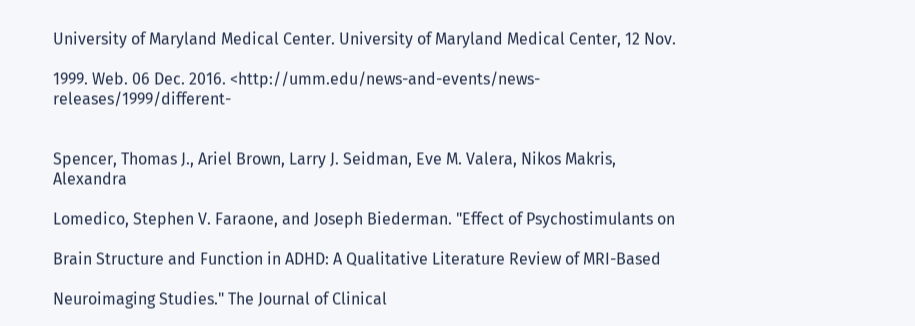University of Maryland Medical Center. University of Maryland Medical Center, 12 Nov.

1999. Web. 06 Dec. 2016. <http://umm.edu/news-and-events/news-releases/1999/different-


Spencer, Thomas J., Ariel Brown, Larry J. Seidman, Eve M. Valera, Nikos Makris, Alexandra

Lomedico, Stephen V. Faraone, and Joseph Biederman. "Effect of Psychostimulants on

Brain Structure and Function in ADHD: A Qualitative Literature Review of MRI-Based

Neuroimaging Studies." The Journal of Clinical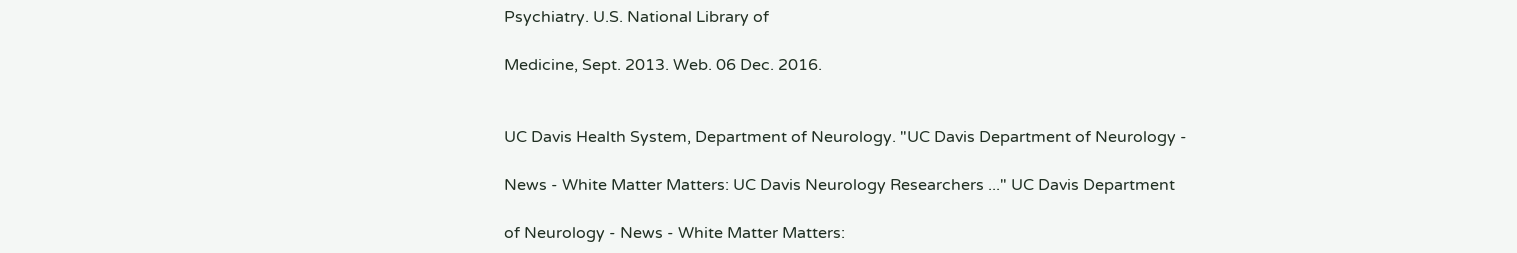Psychiatry. U.S. National Library of

Medicine, Sept. 2013. Web. 06 Dec. 2016.


UC Davis Health System, Department of Neurology. "UC Davis Department of Neurology -

News - White Matter Matters: UC Davis Neurology Researchers ..." UC Davis Department

of Neurology - News - White Matter Matters: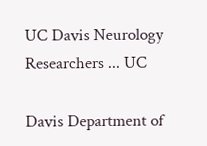UC Davis Neurology Researchers ... UC

Davis Department of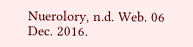Nuerolory, n.d. Web. 06 Dec. 2016.